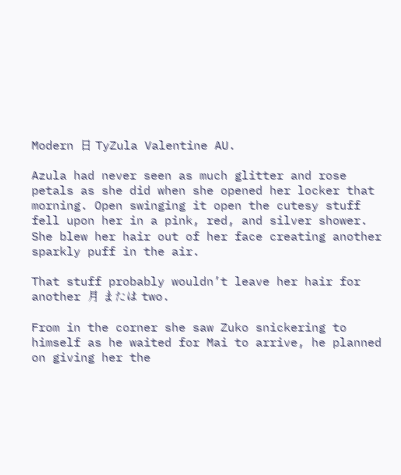Modern 日 TyZula Valentine AU.

Azula had never seen as much glitter and rose petals as she did when she opened her locker that morning. Open swinging it open the cutesy stuff fell upon her in a pink, red, and silver shower. She blew her hair out of her face creating another sparkly puff in the air.

That stuff probably wouldn’t leave her hair for another 月 または two.

From in the corner she saw Zuko snickering to himself as he waited for Mai to arrive, he planned on giving her the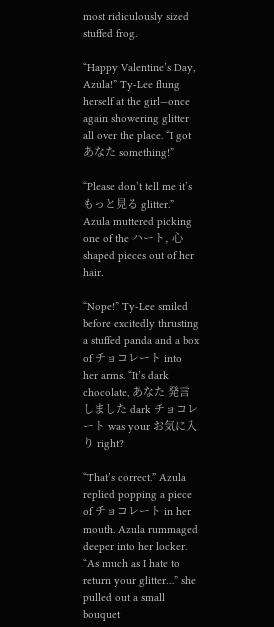most ridiculously sized stuffed frog.

“Happy Valentine’s Day, Azula!” Ty-Lee flung herself at the girl—once again showering glitter all over the place. “I got あなた something!”

“Please don’t tell me it’s もっと見る glitter.” Azula muttered picking one of the ハート, 心 shaped pieces out of her hair.

“Nope!” Ty-Lee smiled before excitedly thrusting a stuffed panda and a box of チョコレート into her arms. “It’s dark chocolate, あなた 発言しました dark チョコレート was your お気に入り right?

“That’s correct.” Azula replied popping a piece of チョコレート in her mouth. Azula rummaged deeper into her locker. “As much as I hate to return your glitter…” she pulled out a small bouquet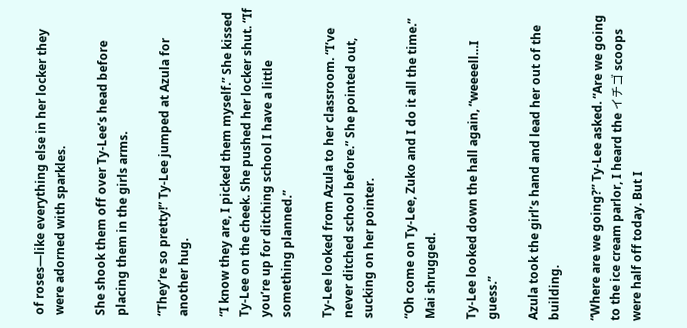of roses—like everything else in her locker they were adorned with sparkles.

She shook them off over Ty-Lee’s head before placing them in the girls arms.

“They’re so pretty!” Ty-Lee jumped at Azula for another hug.

“I know they are, I picked them myself.” She kissed Ty-Lee on the cheek. She pushed her locker shut. “If you’re up for ditching school I have a little something planned.”

Ty-Lee looked from Azula to her classroom. “I’ve never ditched school before.” She pointed out, sucking on her pointer.

“Oh come on Ty-Lee, Zuko and I do it all the time.” Mai shrugged.

Ty-Lee looked down the hall again, “weeeell…I guess.”

Azula took the girl’s hand and lead her out of the building.

“Where are we going?” Ty-Lee asked. “Are we going to the ice cream parlor, I heard the イチゴ scoops were half off today. But I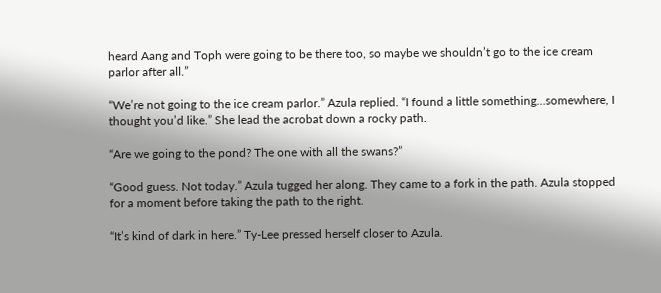heard Aang and Toph were going to be there too, so maybe we shouldn’t go to the ice cream parlor after all.”

“We’re not going to the ice cream parlor.” Azula replied. “I found a little something…somewhere, I thought you’d like.” She lead the acrobat down a rocky path.

“Are we going to the pond? The one with all the swans?”

“Good guess. Not today.” Azula tugged her along. They came to a fork in the path. Azula stopped for a moment before taking the path to the right.

“It’s kind of dark in here.” Ty-Lee pressed herself closer to Azula.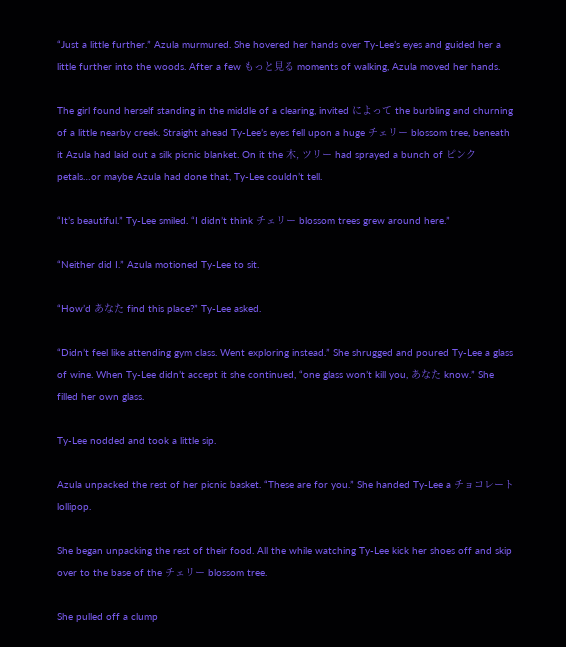“Just a little further.” Azula murmured. She hovered her hands over Ty-Lee’s eyes and guided her a little further into the woods. After a few もっと見る moments of walking, Azula moved her hands.

The girl found herself standing in the middle of a clearing, invited によって the burbling and churning of a little nearby creek. Straight ahead Ty-Lee’s eyes fell upon a huge チェリー blossom tree, beneath it Azula had laid out a silk picnic blanket. On it the 木, ツリー had sprayed a bunch of ピンク petals…or maybe Azula had done that, Ty-Lee couldn’t tell.

“It’s beautiful.” Ty-Lee smiled. “I didn’t think チェリー blossom trees grew around here.”

“Neither did I.” Azula motioned Ty-Lee to sit.

“How’d あなた find this place?” Ty-Lee asked.

“Didn’t feel like attending gym class. Went exploring instead.” She shrugged and poured Ty-Lee a glass of wine. When Ty-Lee didn’t accept it she continued, “one glass won’t kill you, あなた know.” She filled her own glass.

Ty-Lee nodded and took a little sip.

Azula unpacked the rest of her picnic basket. “These are for you.” She handed Ty-Lee a チョコレート lollipop.

She began unpacking the rest of their food. All the while watching Ty-Lee kick her shoes off and skip over to the base of the チェリー blossom tree.

She pulled off a clump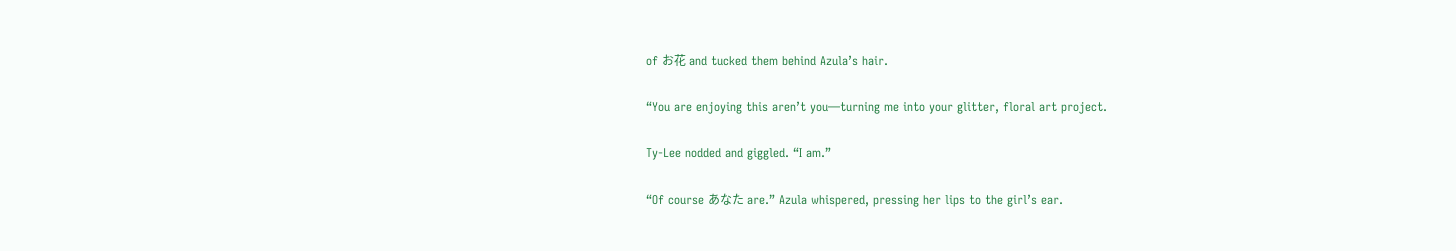of お花 and tucked them behind Azula’s hair.

“You are enjoying this aren’t you—turning me into your glitter, floral art project.

Ty-Lee nodded and giggled. “I am.”

“Of course あなた are.” Azula whispered, pressing her lips to the girl’s ear.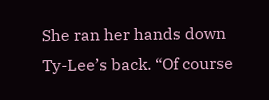She ran her hands down Ty-Lee’s back. “Of course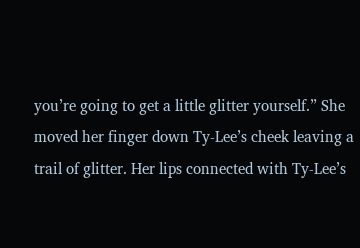you’re going to get a little glitter yourself.” She moved her finger down Ty-Lee’s cheek leaving a trail of glitter. Her lips connected with Ty-Lee’s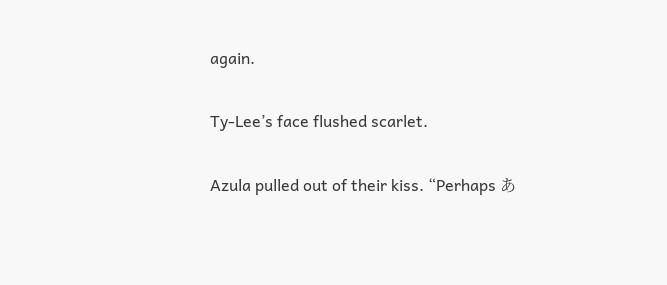again.

Ty-Lee’s face flushed scarlet.

Azula pulled out of their kiss. “Perhaps あ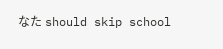なた should skip school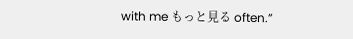with me もっと見る often.”